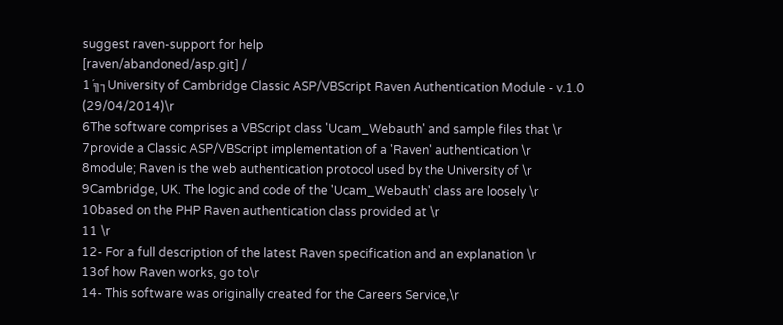suggest raven-support for help
[raven/abandoned/asp.git] /
1´╗┐University of Cambridge Classic ASP/VBScript Raven Authentication Module - v.1.0 (29/04/2014)\r
6The software comprises a VBScript class 'Ucam_Webauth' and sample files that \r
7provide a Classic ASP/VBScript implementation of a 'Raven' authentication \r
8module; Raven is the web authentication protocol used by the University of \r
9Cambridge, UK. The logic and code of the 'Ucam_Webauth' class are loosely \r
10based on the PHP Raven authentication class provided at \r
11 \r
12- For a full description of the latest Raven specification and an explanation \r
13of how Raven works, go to\r
14- This software was originally created for the Careers Service,\r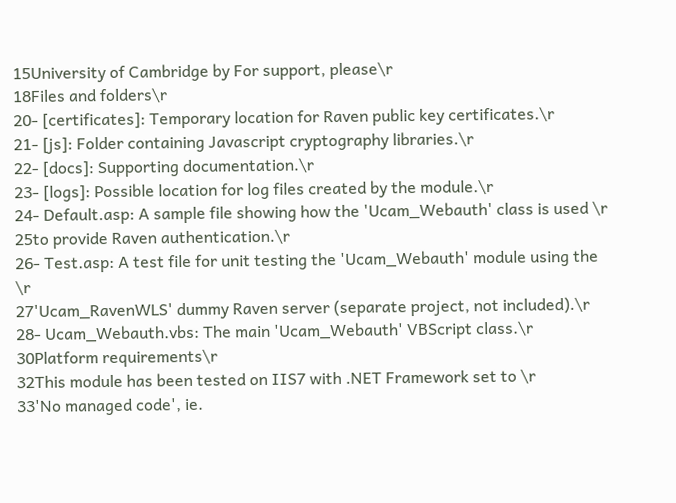15University of Cambridge by For support, please\r
18Files and folders\r
20- [certificates]: Temporary location for Raven public key certificates.\r
21- [js]: Folder containing Javascript cryptography libraries.\r
22- [docs]: Supporting documentation.\r
23- [logs]: Possible location for log files created by the module.\r
24- Default.asp: A sample file showing how the 'Ucam_Webauth' class is used \r
25to provide Raven authentication.\r
26- Test.asp: A test file for unit testing the 'Ucam_Webauth' module using the \r
27'Ucam_RavenWLS' dummy Raven server (separate project, not included).\r
28- Ucam_Webauth.vbs: The main 'Ucam_Webauth' VBScript class.\r
30Platform requirements\r
32This module has been tested on IIS7 with .NET Framework set to \r
33'No managed code', ie.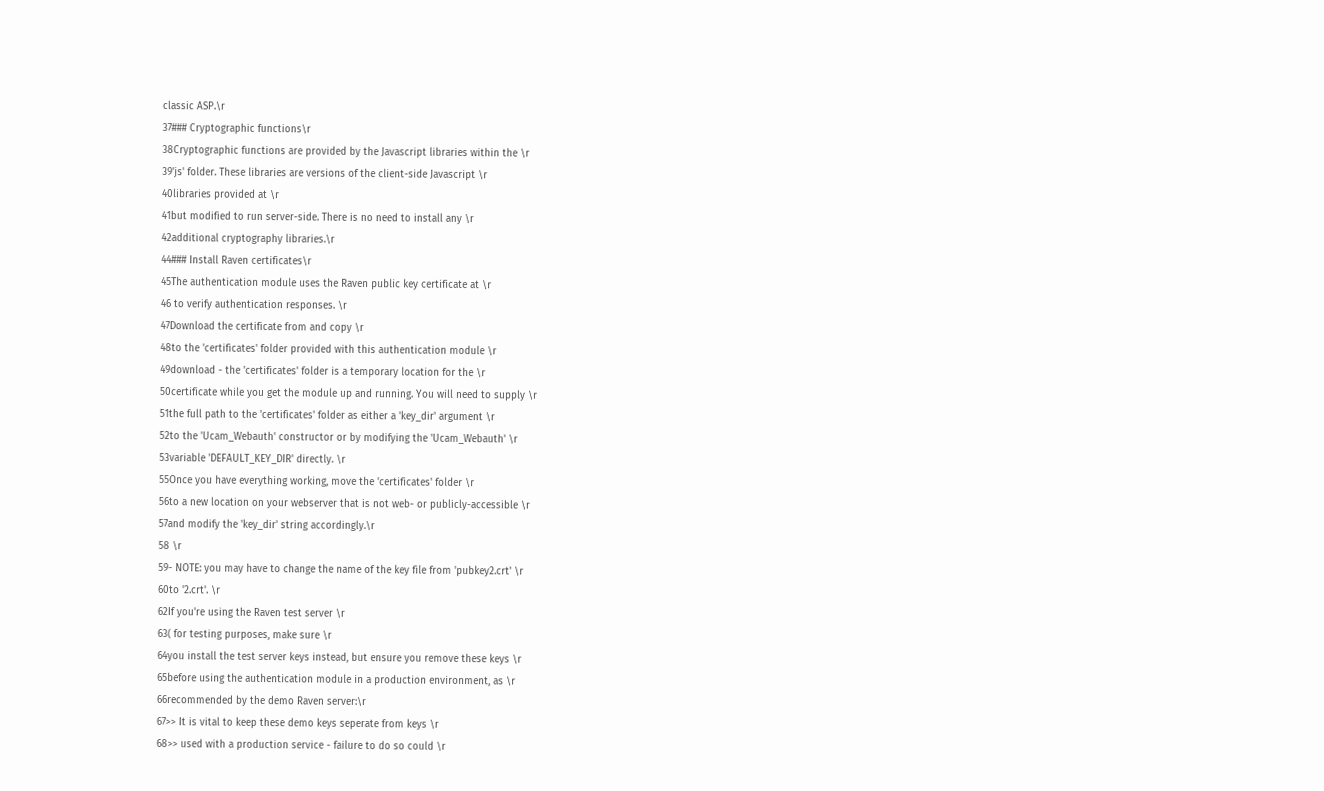classic ASP.\r
37### Cryptographic functions\r
38Cryptographic functions are provided by the Javascript libraries within the \r
39'js' folder. These libraries are versions of the client-side Javascript \r
40libraries provided at \r
41but modified to run server-side. There is no need to install any \r
42additional cryptography libraries.\r
44### Install Raven certificates\r
45The authentication module uses the Raven public key certificate at \r
46 to verify authentication responses. \r
47Download the certificate from and copy \r
48to the 'certificates' folder provided with this authentication module \r
49download - the 'certificates' folder is a temporary location for the \r
50certificate while you get the module up and running. You will need to supply \r
51the full path to the 'certificates' folder as either a 'key_dir' argument \r
52to the 'Ucam_Webauth' constructor or by modifying the 'Ucam_Webauth' \r
53variable 'DEFAULT_KEY_DIR' directly. \r
55Once you have everything working, move the 'certificates' folder \r
56to a new location on your webserver that is not web- or publicly-accessible \r
57and modify the 'key_dir' string accordingly.\r
58 \r
59- NOTE: you may have to change the name of the key file from 'pubkey2.crt' \r
60to '2.crt'. \r
62If you're using the Raven test server \r
63( for testing purposes, make sure \r
64you install the test server keys instead, but ensure you remove these keys \r
65before using the authentication module in a production environment, as \r
66recommended by the demo Raven server:\r
67>> It is vital to keep these demo keys seperate from keys \r
68>> used with a production service - failure to do so could \r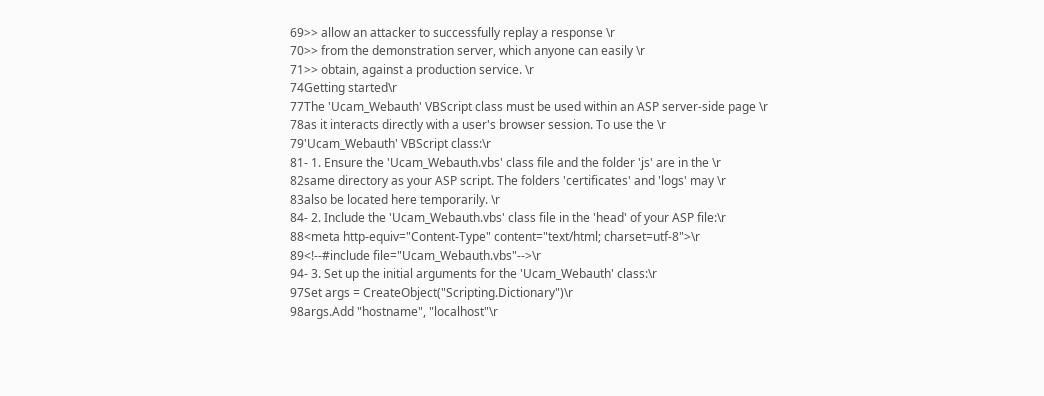69>> allow an attacker to successfully replay a response \r
70>> from the demonstration server, which anyone can easily \r
71>> obtain, against a production service. \r
74Getting started\r
77The 'Ucam_Webauth' VBScript class must be used within an ASP server-side page \r
78as it interacts directly with a user's browser session. To use the \r
79'Ucam_Webauth' VBScript class:\r
81- 1. Ensure the 'Ucam_Webauth.vbs' class file and the folder 'js' are in the \r
82same directory as your ASP script. The folders 'certificates' and 'logs' may \r
83also be located here temporarily. \r
84- 2. Include the 'Ucam_Webauth.vbs' class file in the 'head' of your ASP file:\r
88<meta http-equiv="Content-Type" content="text/html; charset=utf-8">\r
89<!--#include file="Ucam_Webauth.vbs"-->\r
94- 3. Set up the initial arguments for the 'Ucam_Webauth' class:\r
97Set args = CreateObject("Scripting.Dictionary")\r
98args.Add "hostname", "localhost"\r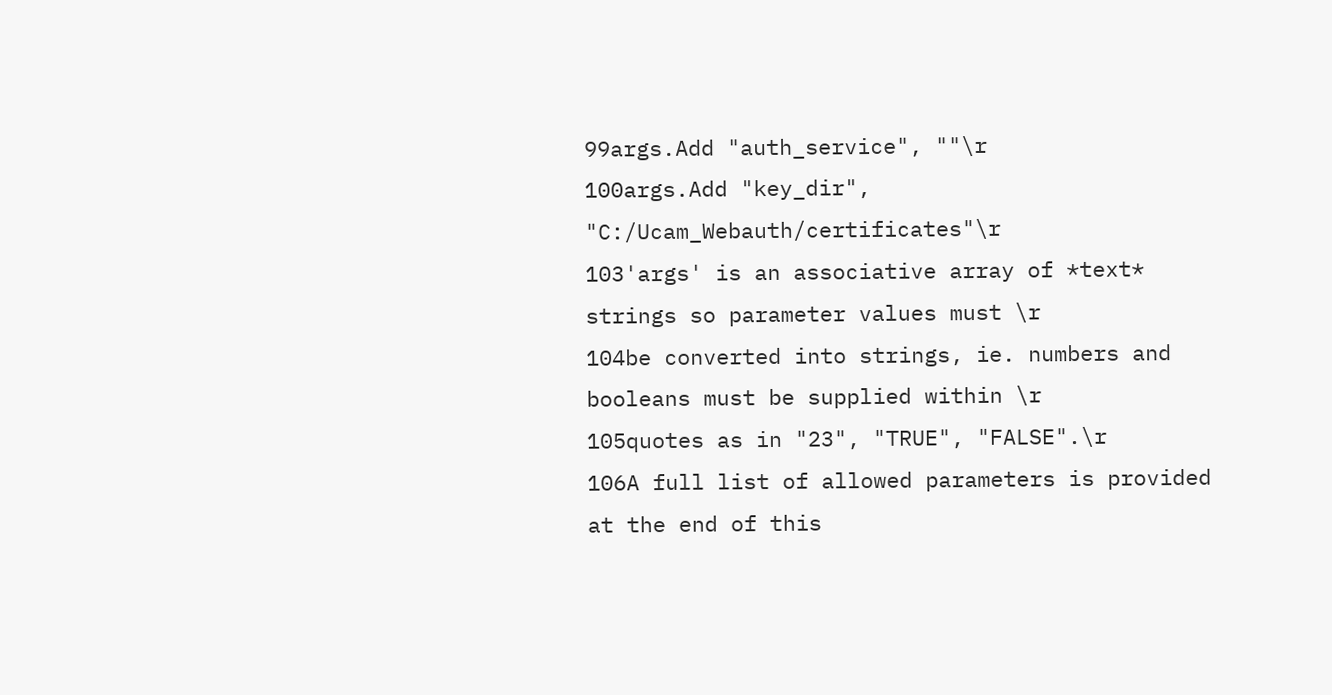99args.Add "auth_service", ""\r
100args.Add "key_dir", "C:/Ucam_Webauth/certificates"\r
103'args' is an associative array of *text* strings so parameter values must \r
104be converted into strings, ie. numbers and booleans must be supplied within \r
105quotes as in "23", "TRUE", "FALSE".\r
106A full list of allowed parameters is provided at the end of this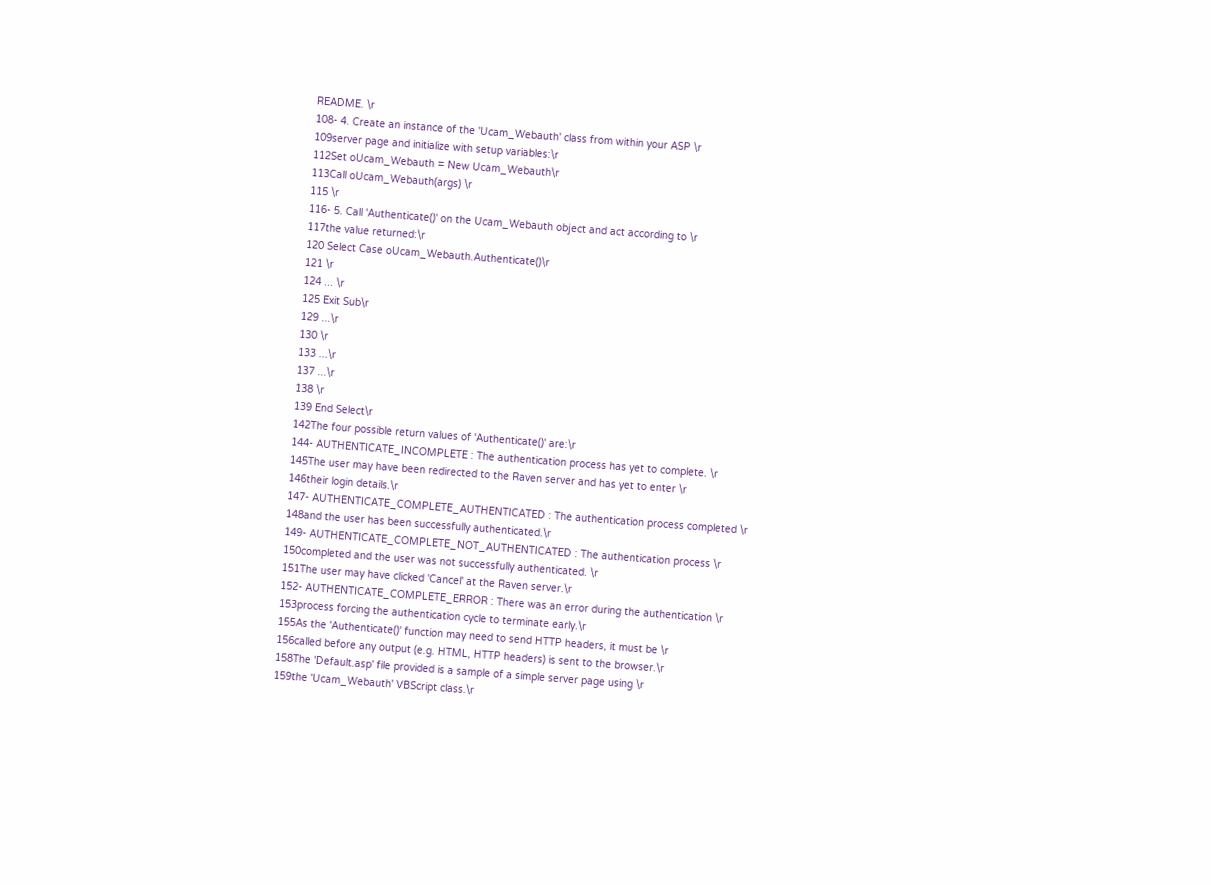README. \r
108- 4. Create an instance of the 'Ucam_Webauth' class from within your ASP \r
109server page and initialize with setup variables:\r
112Set oUcam_Webauth = New Ucam_Webauth\r
113Call oUcam_Webauth(args) \r
115 \r
116- 5. Call 'Authenticate()' on the Ucam_Webauth object and act according to \r
117the value returned:\r
120 Select Case oUcam_Webauth.Authenticate()\r
121 \r
124 ... \r
125 Exit Sub\r
129 ...\r
130 \r
133 ...\r
137 ...\r
138 \r
139 End Select\r
142The four possible return values of 'Authenticate()' are:\r
144- AUTHENTICATE_INCOMPLETE : The authentication process has yet to complete. \r
145The user may have been redirected to the Raven server and has yet to enter \r
146their login details.\r
147- AUTHENTICATE_COMPLETE_AUTHENTICATED : The authentication process completed \r
148and the user has been successfully authenticated.\r
149- AUTHENTICATE_COMPLETE_NOT_AUTHENTICATED : The authentication process \r
150completed and the user was not successfully authenticated. \r
151The user may have clicked 'Cancel' at the Raven server.\r
152- AUTHENTICATE_COMPLETE_ERROR : There was an error during the authentication \r
153process forcing the authentication cycle to terminate early.\r
155As the 'Authenticate()' function may need to send HTTP headers, it must be \r
156called before any output (e.g. HTML, HTTP headers) is sent to the browser.\r
158The 'Default.asp' file provided is a sample of a simple server page using \r
159the 'Ucam_Webauth' VBScript class.\r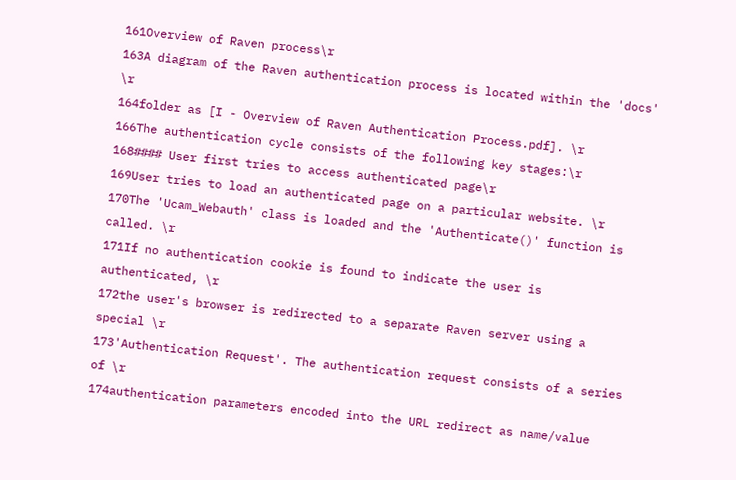161Overview of Raven process\r
163A diagram of the Raven authentication process is located within the 'docs' \r
164folder as [I - Overview of Raven Authentication Process.pdf]. \r
166The authentication cycle consists of the following key stages:\r
168#### User first tries to access authenticated page\r
169User tries to load an authenticated page on a particular website. \r
170The 'Ucam_Webauth' class is loaded and the 'Authenticate()' function is called. \r
171If no authentication cookie is found to indicate the user is authenticated, \r
172the user's browser is redirected to a separate Raven server using a special \r
173'Authentication Request'. The authentication request consists of a series of \r
174authentication parameters encoded into the URL redirect as name/value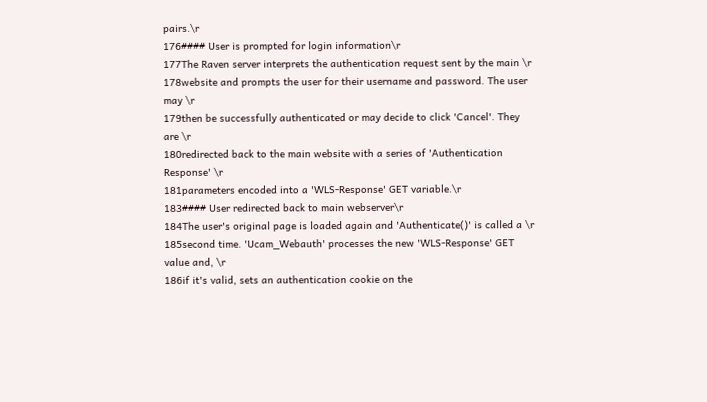pairs.\r
176#### User is prompted for login information\r
177The Raven server interprets the authentication request sent by the main \r
178website and prompts the user for their username and password. The user may \r
179then be successfully authenticated or may decide to click 'Cancel'. They are \r
180redirected back to the main website with a series of 'Authentication Response' \r
181parameters encoded into a 'WLS-Response' GET variable.\r
183#### User redirected back to main webserver\r
184The user's original page is loaded again and 'Authenticate()' is called a \r
185second time. 'Ucam_Webauth' processes the new 'WLS-Response' GET value and, \r
186if it's valid, sets an authentication cookie on the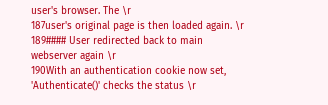user's browser. The \r
187user's original page is then loaded again. \r
189#### User redirected back to main webserver again \r
190With an authentication cookie now set, 'Authenticate()' checks the status \r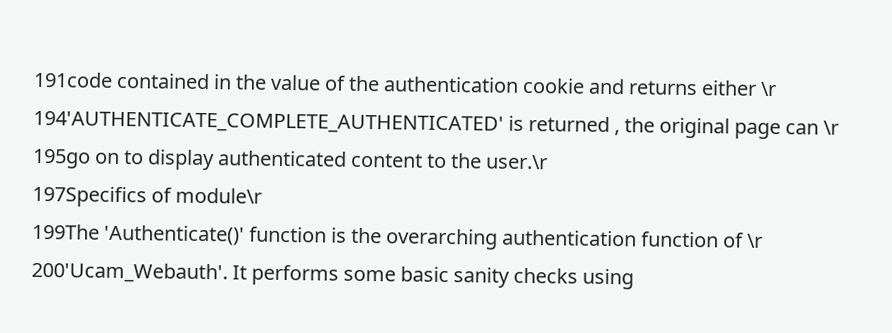191code contained in the value of the authentication cookie and returns either \r
194'AUTHENTICATE_COMPLETE_AUTHENTICATED' is returned , the original page can \r
195go on to display authenticated content to the user.\r
197Specifics of module\r
199The 'Authenticate()' function is the overarching authentication function of \r
200'Ucam_Webauth'. It performs some basic sanity checks using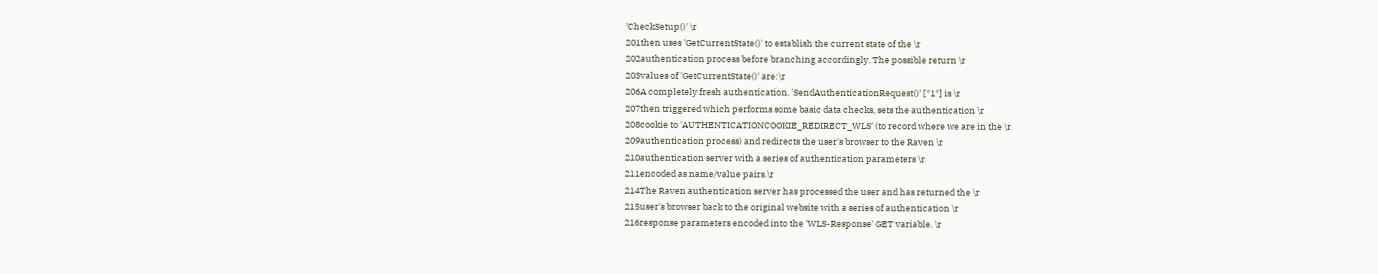'CheckSetup()' \r
201then uses 'GetCurrentState()' to establish the current state of the \r
202authentication process before branching accordingly. The possible return \r
203values of 'GetCurrentState()' are:\r
206A completely fresh authentication. 'SendAuthenticationRequest()' [*1*] is \r
207then triggered which performs some basic data checks, sets the authentication \r
208cookie to 'AUTHENTICATIONCOOKIE_REDIRECT_WLS' (to record where we are in the \r
209authentication process) and redirects the user's browser to the Raven \r
210authentication server with a series of authentication parameters \r
211encoded as name/value pairs.\r
214The Raven authentication server has processed the user and has returned the \r
215user's browser back to the original website with a series of authentication \r
216response parameters encoded into the 'WLS-Response' GET variable. \r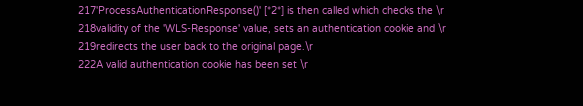217'ProcessAuthenticationResponse()' [*2*] is then called which checks the \r
218validity of the 'WLS-Response' value, sets an authentication cookie and \r
219redirects the user back to the original page.\r
222A valid authentication cookie has been set \r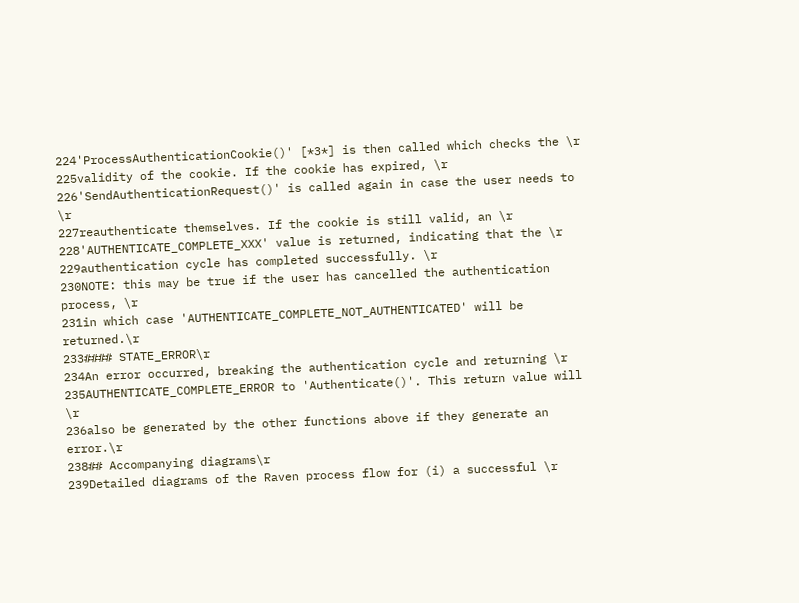224'ProcessAuthenticationCookie()' [*3*] is then called which checks the \r
225validity of the cookie. If the cookie has expired, \r
226'SendAuthenticationRequest()' is called again in case the user needs to \r
227reauthenticate themselves. If the cookie is still valid, an \r
228'AUTHENTICATE_COMPLETE_XXX' value is returned, indicating that the \r
229authentication cycle has completed successfully. \r
230NOTE: this may be true if the user has cancelled the authentication process, \r
231in which case 'AUTHENTICATE_COMPLETE_NOT_AUTHENTICATED' will be returned.\r
233#### STATE_ERROR\r
234An error occurred, breaking the authentication cycle and returning \r
235AUTHENTICATE_COMPLETE_ERROR to 'Authenticate()'. This return value will \r
236also be generated by the other functions above if they generate an error.\r
238## Accompanying diagrams\r
239Detailed diagrams of the Raven process flow for (i) a successful \r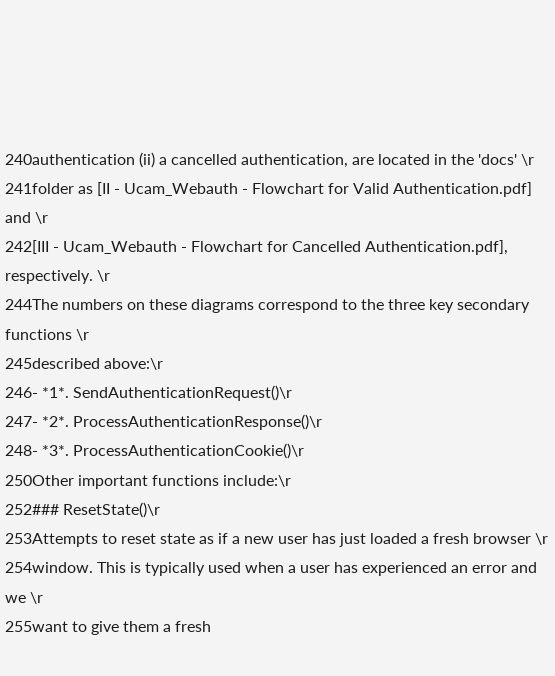240authentication (ii) a cancelled authentication, are located in the 'docs' \r
241folder as [II - Ucam_Webauth - Flowchart for Valid Authentication.pdf] and \r
242[III - Ucam_Webauth - Flowchart for Cancelled Authentication.pdf], respectively. \r
244The numbers on these diagrams correspond to the three key secondary functions \r
245described above:\r
246- *1*. SendAuthenticationRequest()\r
247- *2*. ProcessAuthenticationResponse()\r
248- *3*. ProcessAuthenticationCookie()\r
250Other important functions include:\r
252### ResetState()\r
253Attempts to reset state as if a new user has just loaded a fresh browser \r
254window. This is typically used when a user has experienced an error and we \r
255want to give them a fresh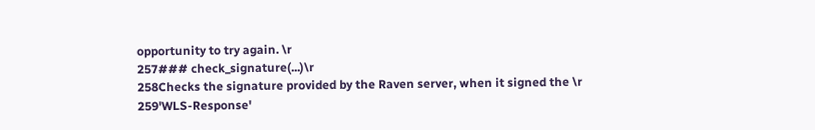opportunity to try again. \r
257### check_signature(...)\r
258Checks the signature provided by the Raven server, when it signed the \r
259'WLS-Response'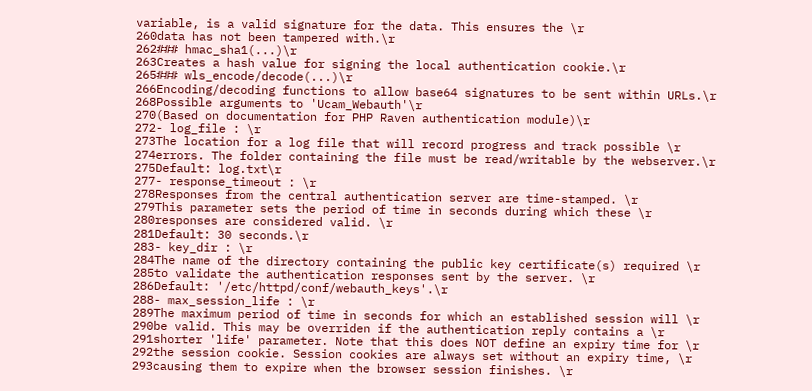variable, is a valid signature for the data. This ensures the \r
260data has not been tampered with.\r
262### hmac_sha1(...)\r
263Creates a hash value for signing the local authentication cookie.\r
265### wls_encode/decode(...)\r
266Encoding/decoding functions to allow base64 signatures to be sent within URLs.\r
268Possible arguments to 'Ucam_Webauth'\r
270(Based on documentation for PHP Raven authentication module)\r
272- log_file : \r
273The location for a log file that will record progress and track possible \r
274errors. The folder containing the file must be read/writable by the webserver.\r
275Default: log.txt\r
277- response_timeout : \r
278Responses from the central authentication server are time-stamped. \r
279This parameter sets the period of time in seconds during which these \r
280responses are considered valid. \r
281Default: 30 seconds.\r
283- key_dir : \r
284The name of the directory containing the public key certificate(s) required \r
285to validate the authentication responses sent by the server. \r
286Default: '/etc/httpd/conf/webauth_keys'.\r
288- max_session_life : \r
289The maximum period of time in seconds for which an established session will \r
290be valid. This may be overriden if the authentication reply contains a \r
291shorter 'life' parameter. Note that this does NOT define an expiry time for \r
292the session cookie. Session cookies are always set without an expiry time, \r
293causing them to expire when the browser session finishes. \r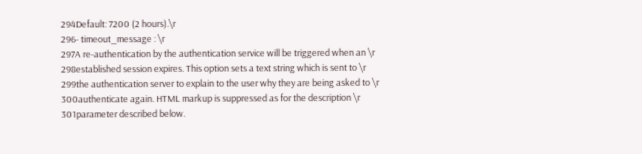294Default: 7200 (2 hours).\r
296- timeout_message : \r
297A re-authentication by the authentication service will be triggered when an \r
298established session expires. This option sets a text string which is sent to \r
299the authentication server to explain to the user why they are being asked to \r
300authenticate again. HTML markup is suppressed as for the description \r
301parameter described below.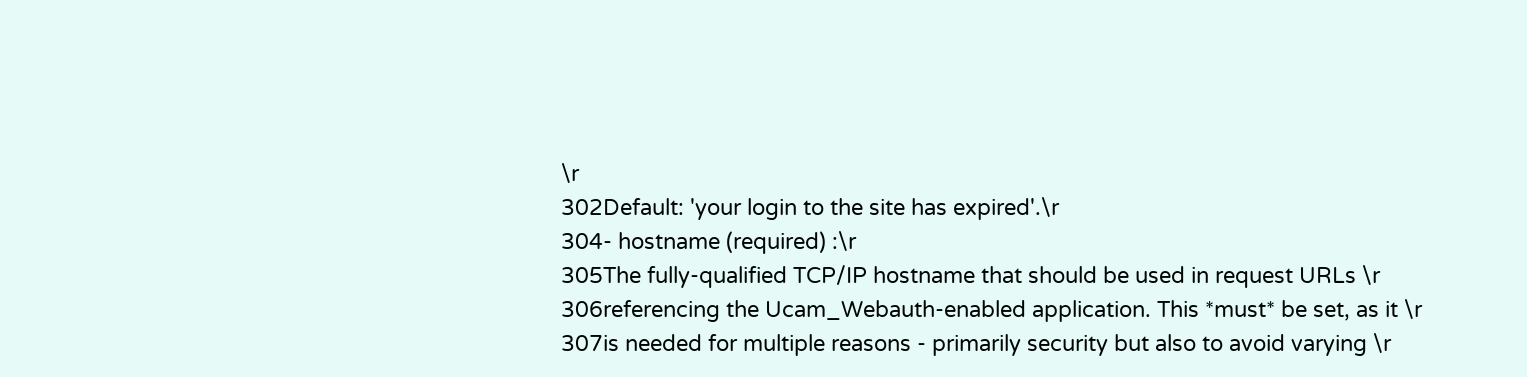\r
302Default: 'your login to the site has expired'.\r
304- hostname (required) :\r
305The fully-qualified TCP/IP hostname that should be used in request URLs \r
306referencing the Ucam_Webauth-enabled application. This *must* be set, as it \r
307is needed for multiple reasons - primarily security but also to avoid varying \r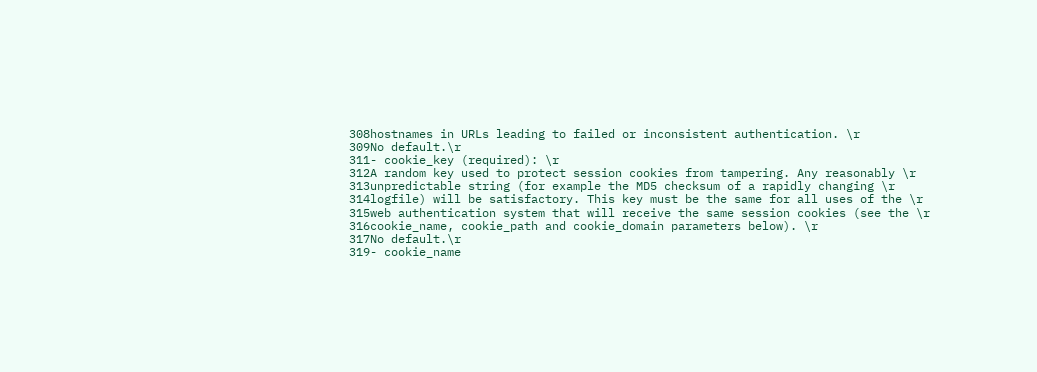308hostnames in URLs leading to failed or inconsistent authentication. \r
309No default.\r
311- cookie_key (required): \r
312A random key used to protect session cookies from tampering. Any reasonably \r
313unpredictable string (for example the MD5 checksum of a rapidly changing \r
314logfile) will be satisfactory. This key must be the same for all uses of the \r
315web authentication system that will receive the same session cookies (see the \r
316cookie_name, cookie_path and cookie_domain parameters below). \r
317No default.\r
319- cookie_name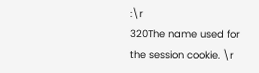:\r
320The name used for the session cookie. \r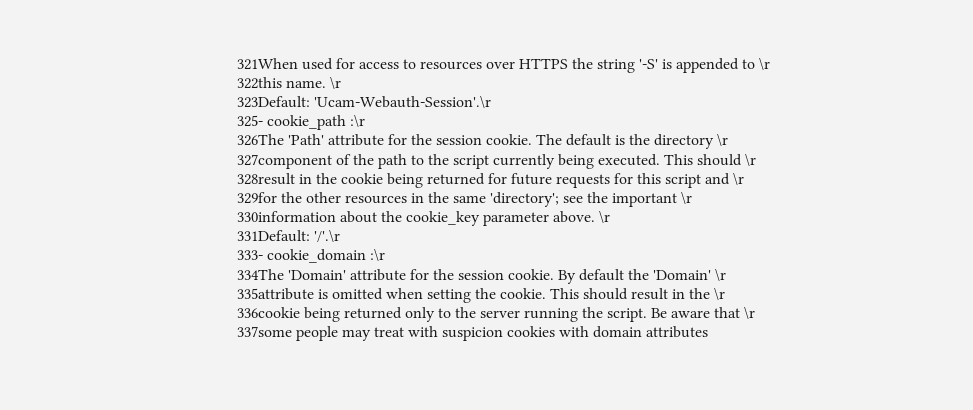321When used for access to resources over HTTPS the string '-S' is appended to \r
322this name. \r
323Default: 'Ucam-Webauth-Session'.\r
325- cookie_path :\r
326The 'Path' attribute for the session cookie. The default is the directory \r
327component of the path to the script currently being executed. This should \r
328result in the cookie being returned for future requests for this script and \r
329for the other resources in the same 'directory'; see the important \r
330information about the cookie_key parameter above. \r
331Default: '/'.\r
333- cookie_domain :\r
334The 'Domain' attribute for the session cookie. By default the 'Domain' \r
335attribute is omitted when setting the cookie. This should result in the \r
336cookie being returned only to the server running the script. Be aware that \r
337some people may treat with suspicion cookies with domain attributes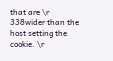that are \r
338wider than the host setting the cookie. \r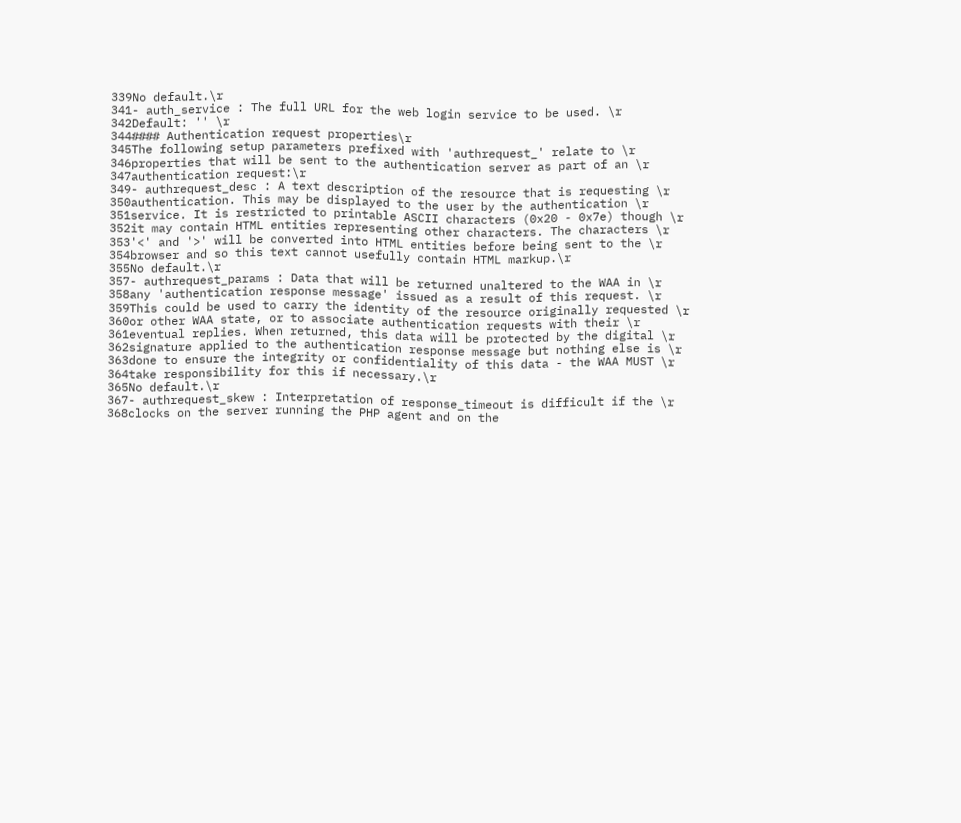339No default.\r
341- auth_service : The full URL for the web login service to be used. \r
342Default: '' \r
344#### Authentication request properties\r
345The following setup parameters prefixed with 'authrequest_' relate to \r
346properties that will be sent to the authentication server as part of an \r
347authentication request:\r
349- authrequest_desc : A text description of the resource that is requesting \r
350authentication. This may be displayed to the user by the authentication \r
351service. It is restricted to printable ASCII characters (0x20 - 0x7e) though \r
352it may contain HTML entities representing other characters. The characters \r
353'<' and '>' will be converted into HTML entities before being sent to the \r
354browser and so this text cannot usefully contain HTML markup.\r
355No default.\r
357- authrequest_params : Data that will be returned unaltered to the WAA in \r
358any 'authentication response message' issued as a result of this request. \r
359This could be used to carry the identity of the resource originally requested \r
360or other WAA state, or to associate authentication requests with their \r
361eventual replies. When returned, this data will be protected by the digital \r
362signature applied to the authentication response message but nothing else is \r
363done to ensure the integrity or confidentiality of this data - the WAA MUST \r
364take responsibility for this if necessary.\r
365No default.\r
367- authrequest_skew : Interpretation of response_timeout is difficult if the \r
368clocks on the server running the PHP agent and on the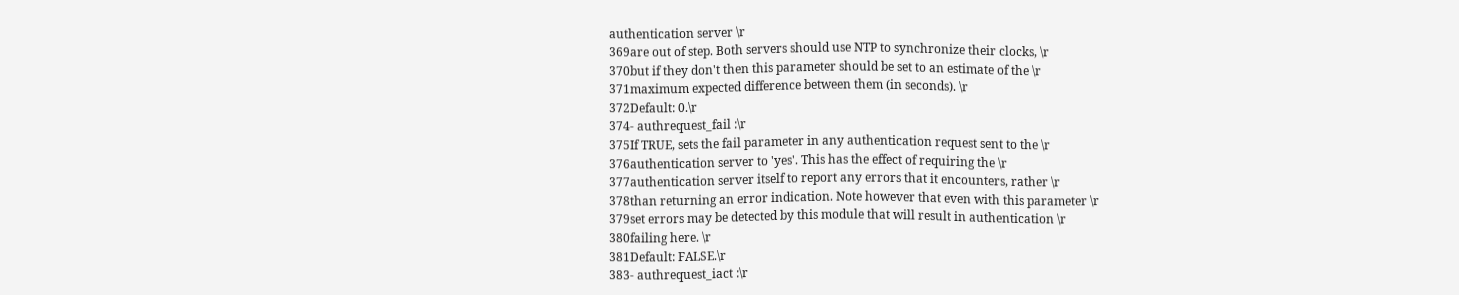authentication server \r
369are out of step. Both servers should use NTP to synchronize their clocks, \r
370but if they don't then this parameter should be set to an estimate of the \r
371maximum expected difference between them (in seconds). \r
372Default: 0.\r
374- authrequest_fail :\r
375If TRUE, sets the fail parameter in any authentication request sent to the \r
376authentication server to 'yes'. This has the effect of requiring the \r
377authentication server itself to report any errors that it encounters, rather \r
378than returning an error indication. Note however that even with this parameter \r
379set errors may be detected by this module that will result in authentication \r
380failing here. \r
381Default: FALSE.\r
383- authrequest_iact :\r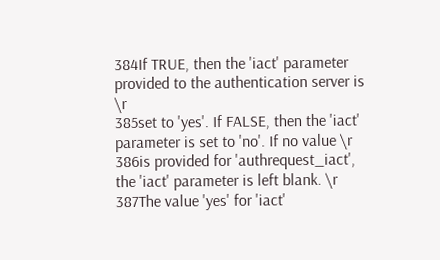384If TRUE, then the 'iact' parameter provided to the authentication server is \r
385set to 'yes'. If FALSE, then the 'iact' parameter is set to 'no'. If no value \r
386is provided for 'authrequest_iact', the 'iact' parameter is left blank. \r
387The value 'yes' for 'iact'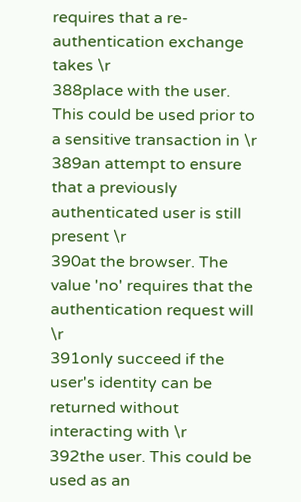requires that a re-authentication exchange takes \r
388place with the user. This could be used prior to a sensitive transaction in \r
389an attempt to ensure that a previously authenticated user is still present \r
390at the browser. The value 'no' requires that the authentication request will \r
391only succeed if the user's identity can be returned without interacting with \r
392the user. This could be used as an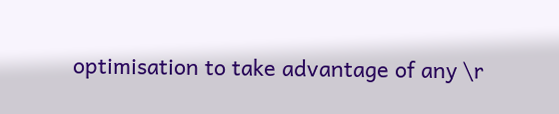optimisation to take advantage of any \r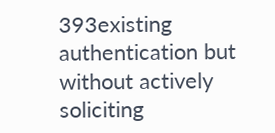393existing authentication but without actively soliciting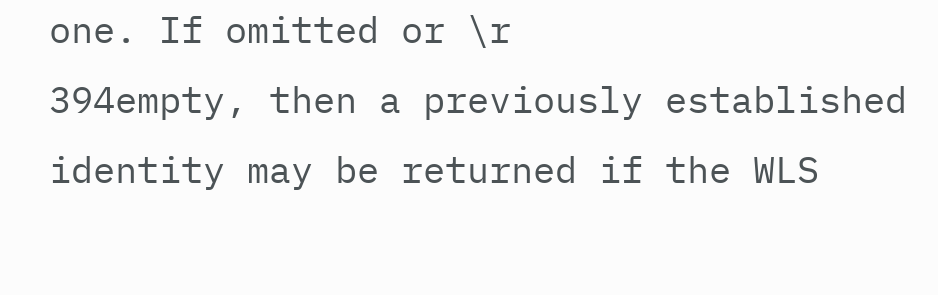one. If omitted or \r
394empty, then a previously established identity may be returned if the WLS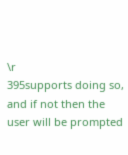\r
395supports doing so, and if not then the user will be prompted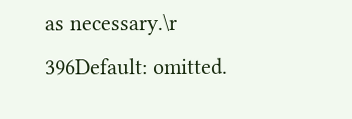as necessary.\r
396Default: omitted.